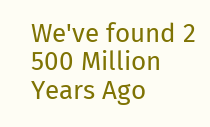We've found 2 500 Million Years Ago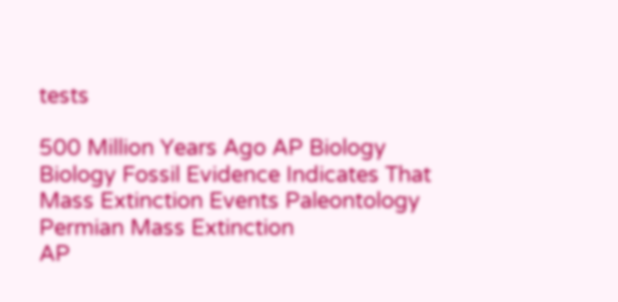tests

500 Million Years Ago AP Biology Biology Fossil Evidence Indicates That Mass Extinction Events Paleontology Permian Mass Extinction
AP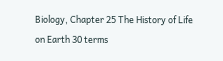Biology, Chapter 25 The History of Life on Earth 30 terms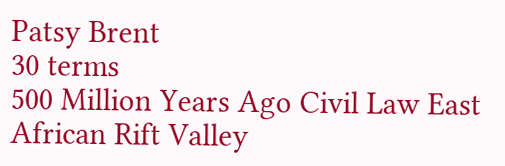Patsy Brent
30 terms
500 Million Years Ago Civil Law East African Rift Valley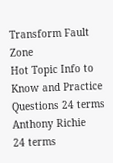Transform Fault Zone
Hot Topic Info to Know and Practice Questions 24 terms
Anthony Richie
24 terms